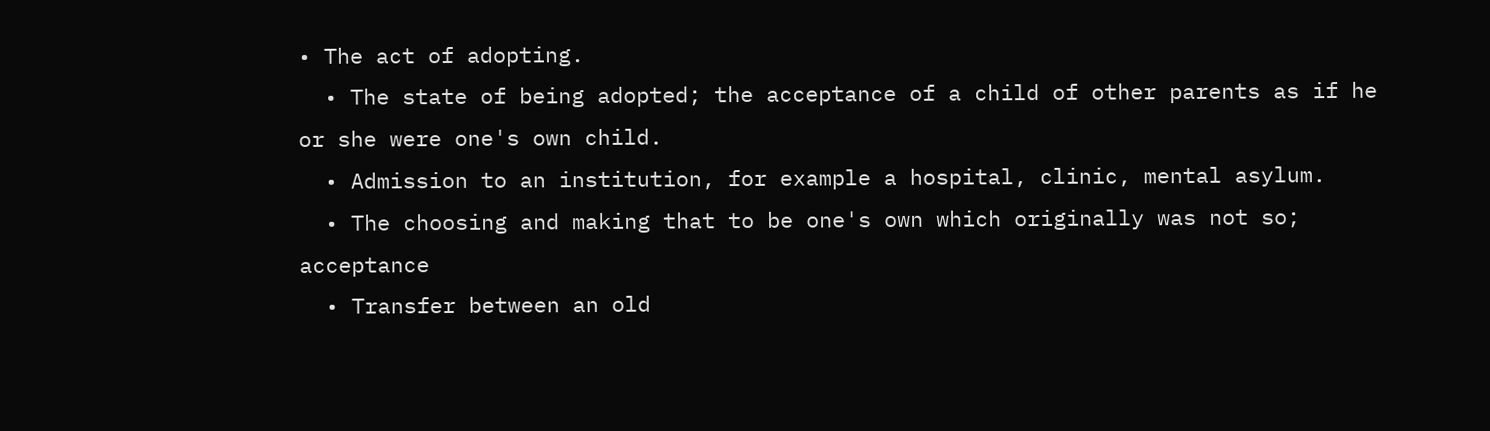• The act of adopting.
  • The state of being adopted; the acceptance of a child of other parents as if he or she were one's own child.
  • Admission to an institution, for example a hospital, clinic, mental asylum.
  • The choosing and making that to be one's own which originally was not so; acceptance
  • Transfer between an old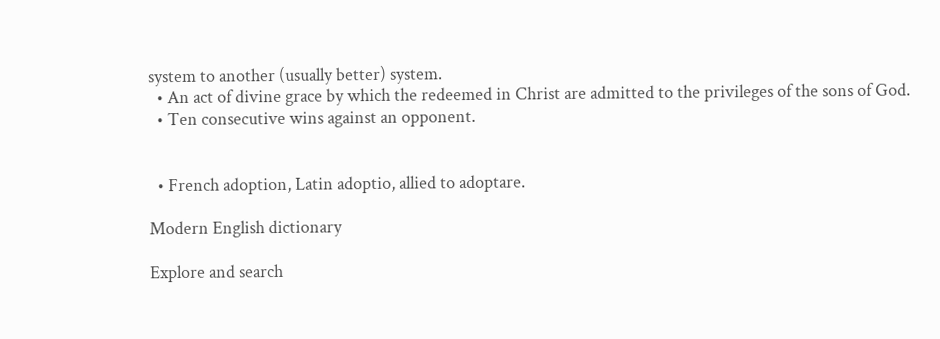system to another (usually better) system.
  • An act of divine grace by which the redeemed in Christ are admitted to the privileges of the sons of God.
  • Ten consecutive wins against an opponent.


  • French adoption, Latin adoptio, allied to adoptare.

Modern English dictionary

Explore and search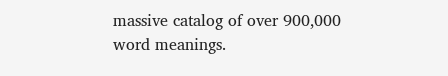massive catalog of over 900,000 word meanings.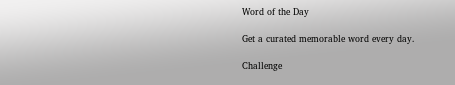Word of the Day

Get a curated memorable word every day.

Challenge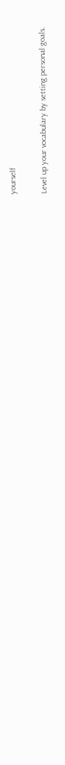yourself

Level up your vocabulary by setting personal goals.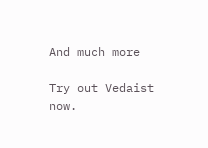And much more

Try out Vedaist now.